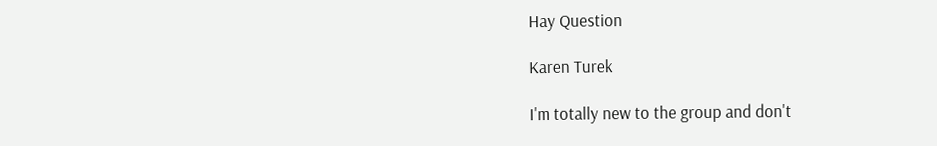Hay Question

Karen Turek

I'm totally new to the group and don't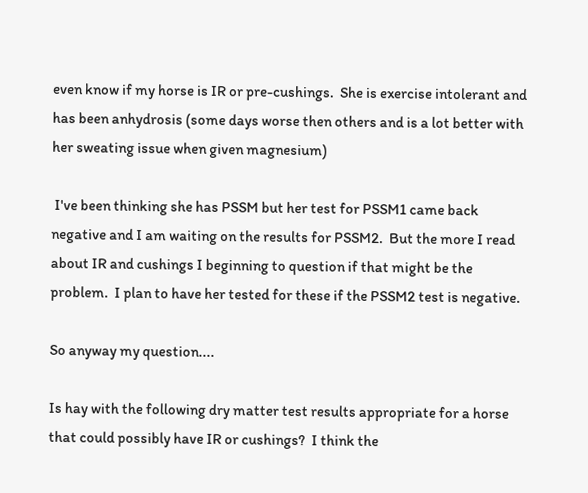even know if my horse is IR or pre-cushings.  She is exercise intolerant and has been anhydrosis (some days worse then others and is a lot better with her sweating issue when given magnesium)

 I've been thinking she has PSSM but her test for PSSM1 came back negative and I am waiting on the results for PSSM2.  But the more I read about IR and cushings I beginning to question if that might be the problem.  I plan to have her tested for these if the PSSM2 test is negative.

So anyway my question....

Is hay with the following dry matter test results appropriate for a horse that could possibly have IR or cushings?  I think the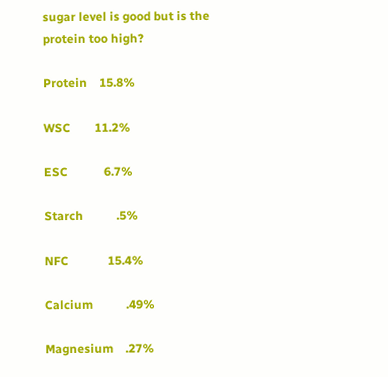sugar level is good but is the protein too high?

Protein    15.8%

WSC        11.2%

ESC            6.7%

Starch           .5%

NFC             15.4%

Calcium           .49%

Magnesium    .27%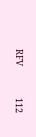RFV                112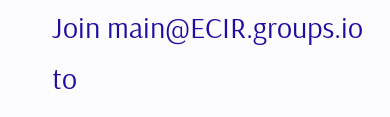Join main@ECIR.groups.io to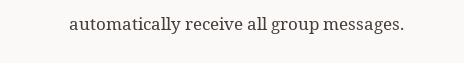automatically receive all group messages.